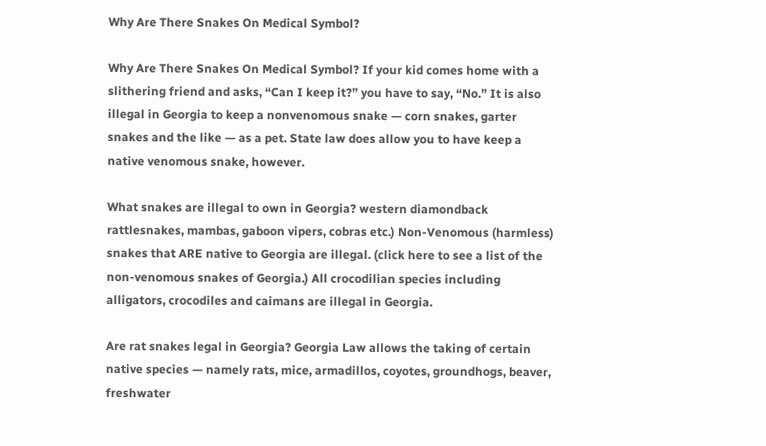Why Are There Snakes On Medical Symbol?

Why Are There Snakes On Medical Symbol? If your kid comes home with a slithering friend and asks, “Can I keep it?” you have to say, “No.” It is also illegal in Georgia to keep a nonvenomous snake — corn snakes, garter snakes and the like — as a pet. State law does allow you to have keep a native venomous snake, however.

What snakes are illegal to own in Georgia? western diamondback rattlesnakes, mambas, gaboon vipers, cobras etc.) Non-Venomous (harmless) snakes that ARE native to Georgia are illegal. (click here to see a list of the non-venomous snakes of Georgia.) All crocodilian species including alligators, crocodiles and caimans are illegal in Georgia.

Are rat snakes legal in Georgia? Georgia Law allows the taking of certain native species — namely rats, mice, armadillos, coyotes, groundhogs, beaver, freshwater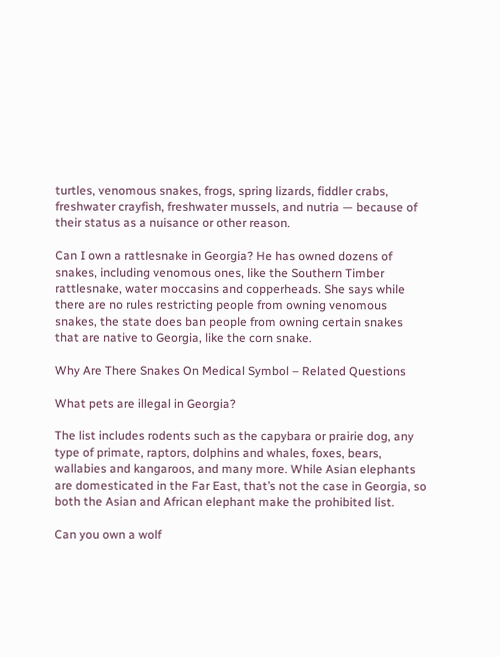turtles, venomous snakes, frogs, spring lizards, fiddler crabs, freshwater crayfish, freshwater mussels, and nutria — because of their status as a nuisance or other reason.

Can I own a rattlesnake in Georgia? He has owned dozens of snakes, including venomous ones, like the Southern Timber rattlesnake, water moccasins and copperheads. She says while there are no rules restricting people from owning venomous snakes, the state does ban people from owning certain snakes that are native to Georgia, like the corn snake.

Why Are There Snakes On Medical Symbol – Related Questions

What pets are illegal in Georgia?

The list includes rodents such as the capybara or prairie dog, any type of primate, raptors, dolphins and whales, foxes, bears, wallabies and kangaroos, and many more. While Asian elephants are domesticated in the Far East, that’s not the case in Georgia, so both the Asian and African elephant make the prohibited list.

Can you own a wolf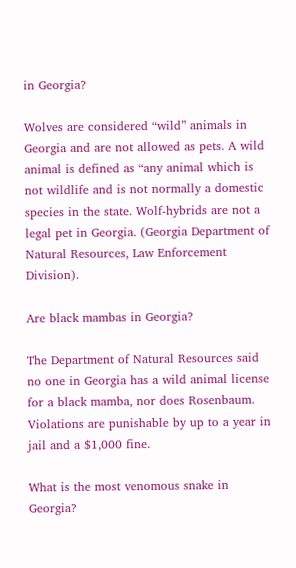in Georgia?

Wolves are considered “wild” animals in Georgia and are not allowed as pets. A wild animal is defined as “any animal which is not wildlife and is not normally a domestic species in the state. Wolf-hybrids are not a legal pet in Georgia. (Georgia Department of Natural Resources, Law Enforcement Division).

Are black mambas in Georgia?

The Department of Natural Resources said no one in Georgia has a wild animal license for a black mamba, nor does Rosenbaum. Violations are punishable by up to a year in jail and a $1,000 fine.

What is the most venomous snake in Georgia?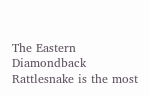The Eastern Diamondback Rattlesnake is the most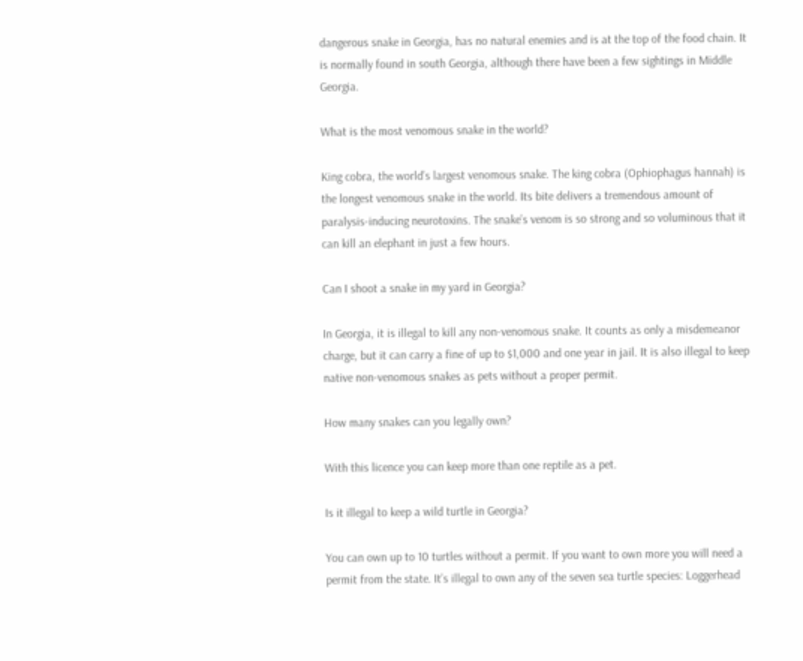dangerous snake in Georgia, has no natural enemies and is at the top of the food chain. It is normally found in south Georgia, although there have been a few sightings in Middle Georgia.

What is the most venomous snake in the world?

King cobra, the world’s largest venomous snake. The king cobra (Ophiophagus hannah) is the longest venomous snake in the world. Its bite delivers a tremendous amount of paralysis-inducing neurotoxins. The snake’s venom is so strong and so voluminous that it can kill an elephant in just a few hours.

Can I shoot a snake in my yard in Georgia?

In Georgia, it is illegal to kill any non-venomous snake. It counts as only a misdemeanor charge, but it can carry a fine of up to $1,000 and one year in jail. It is also illegal to keep native non-venomous snakes as pets without a proper permit.

How many snakes can you legally own?

With this licence you can keep more than one reptile as a pet.

Is it illegal to keep a wild turtle in Georgia?

You can own up to 10 turtles without a permit. If you want to own more you will need a permit from the state. It’s illegal to own any of the seven sea turtle species: Loggerhead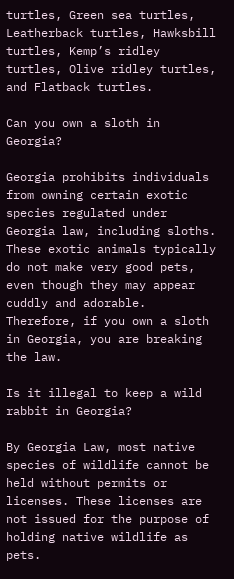turtles, Green sea turtles, Leatherback turtles, Hawksbill turtles, Kemp’s ridley turtles, Olive ridley turtles, and Flatback turtles.

Can you own a sloth in Georgia?

Georgia prohibits individuals from owning certain exotic species regulated under Georgia law, including sloths. These exotic animals typically do not make very good pets, even though they may appear cuddly and adorable. Therefore, if you own a sloth in Georgia, you are breaking the law.

Is it illegal to keep a wild rabbit in Georgia?

By Georgia Law, most native species of wildlife cannot be held without permits or licenses. These licenses are not issued for the purpose of holding native wildlife as pets.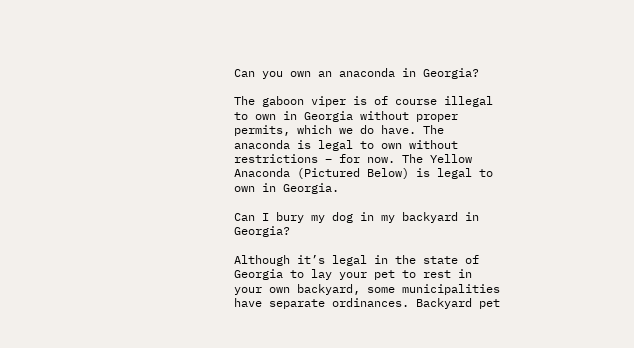Can you own an anaconda in Georgia?

The gaboon viper is of course illegal to own in Georgia without proper permits, which we do have. The anaconda is legal to own without restrictions – for now. The Yellow Anaconda (Pictured Below) is legal to own in Georgia.

Can I bury my dog in my backyard in Georgia?

Although it’s legal in the state of Georgia to lay your pet to rest in your own backyard, some municipalities have separate ordinances. Backyard pet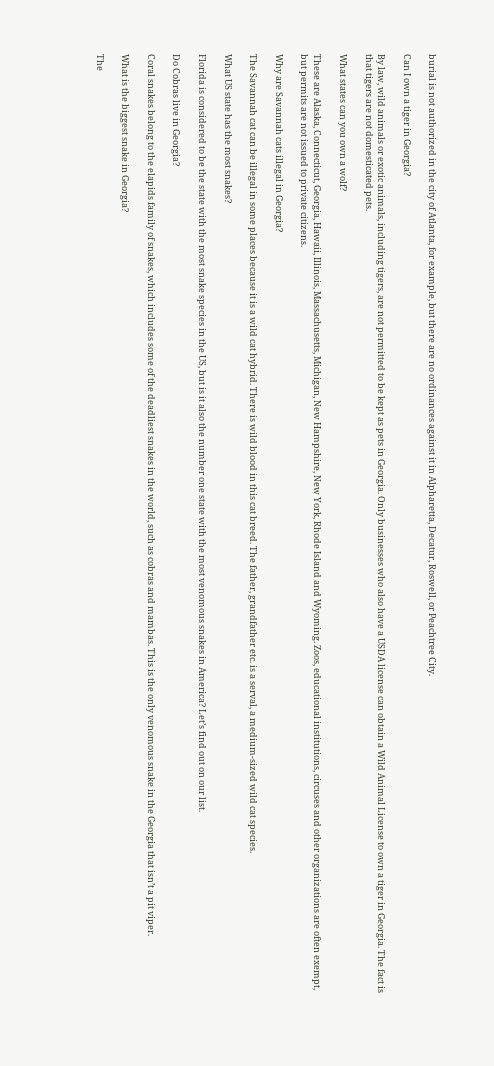burial is not authorized in the city of Atlanta, for example, but there are no ordinances against it in Alpharetta, Decatur, Roswell, or Peachtree City.

Can I own a tiger in Georgia?

By law, wild animals or exotic animals, including tigers, are not permitted to be kept as pets in Georgia. Only businesses who also have a USDA license can obtain a Wild Animal License to own a tiger in Georgia. The fact is that tigers are not domesticated pets.

What states can you own a wolf?

These are Alaska, Connecticut, Georgia, Hawaii, Illinois, Massachusetts, Michigan, New Hampshire, New York, Rhode Island and Wyoming. Zoos, educational institutions, circuses and other organizations are often exempt, but permits are not issued to private citizens.

Why are Savannah cats illegal in Georgia?

The Savannah cat can be illegal in some places because it is a wild cat hybrid. There is wild blood in this cat breed. The father, grandfather etc. is a serval, a medium-sized wild cat species.

What US state has the most snakes?

Florida is considered to be the state with the most snake species in the US, but is it also the number one state with the most venomous snakes in America? Let’s find out on our list.

Do Cobras live in Georgia?

Coral snakes belong to the elapids family of snakes, which includes some of the deadliest snakes in the world, such as cobras and mambas. This is the only venomous snake in the Georgia that isn’t a pit viper.

What is the biggest snake in Georgia?

The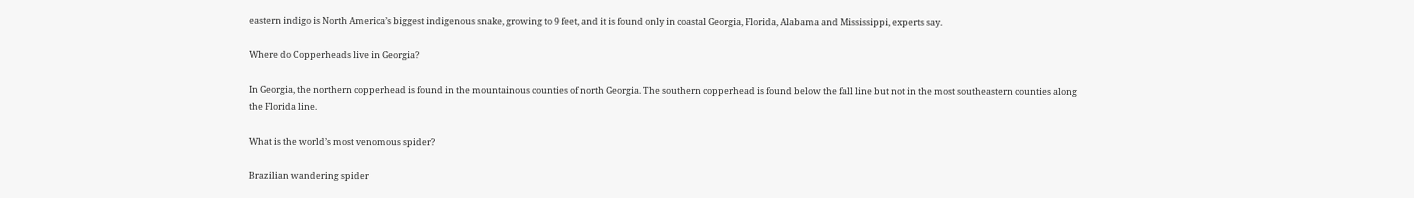eastern indigo is North America’s biggest indigenous snake, growing to 9 feet, and it is found only in coastal Georgia, Florida, Alabama and Mississippi, experts say.

Where do Copperheads live in Georgia?

In Georgia, the northern copperhead is found in the mountainous counties of north Georgia. The southern copperhead is found below the fall line but not in the most southeastern counties along the Florida line.

What is the world’s most venomous spider?

Brazilian wandering spider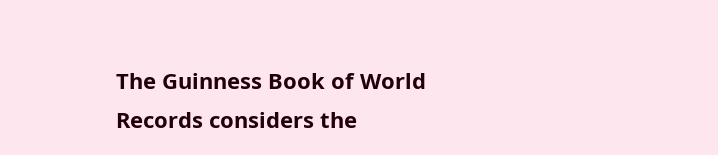The Guinness Book of World Records considers the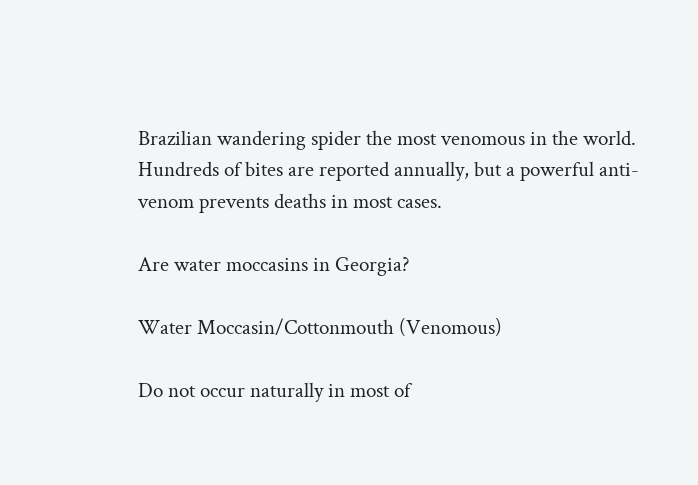Brazilian wandering spider the most venomous in the world. Hundreds of bites are reported annually, but a powerful anti-venom prevents deaths in most cases.

Are water moccasins in Georgia?

Water Moccasin/Cottonmouth (Venomous)

Do not occur naturally in most of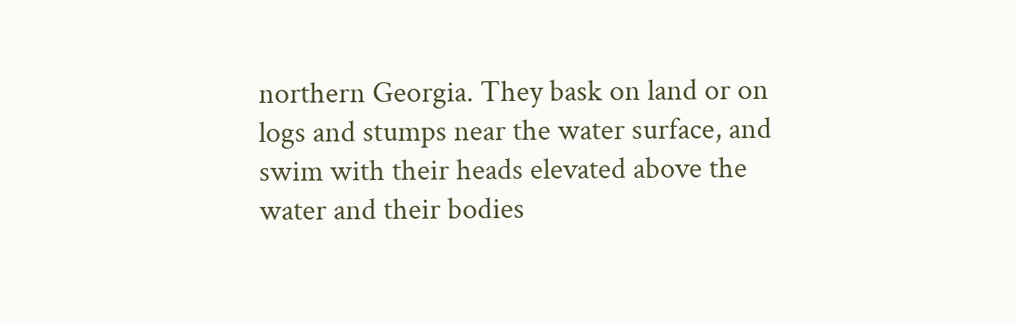northern Georgia. They bask on land or on logs and stumps near the water surface, and swim with their heads elevated above the water and their bodies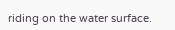riding on the water surface.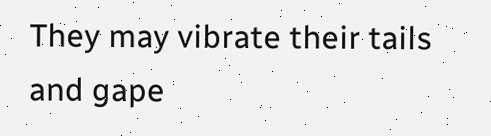They may vibrate their tails and gape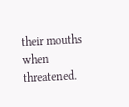their mouths when threatened.